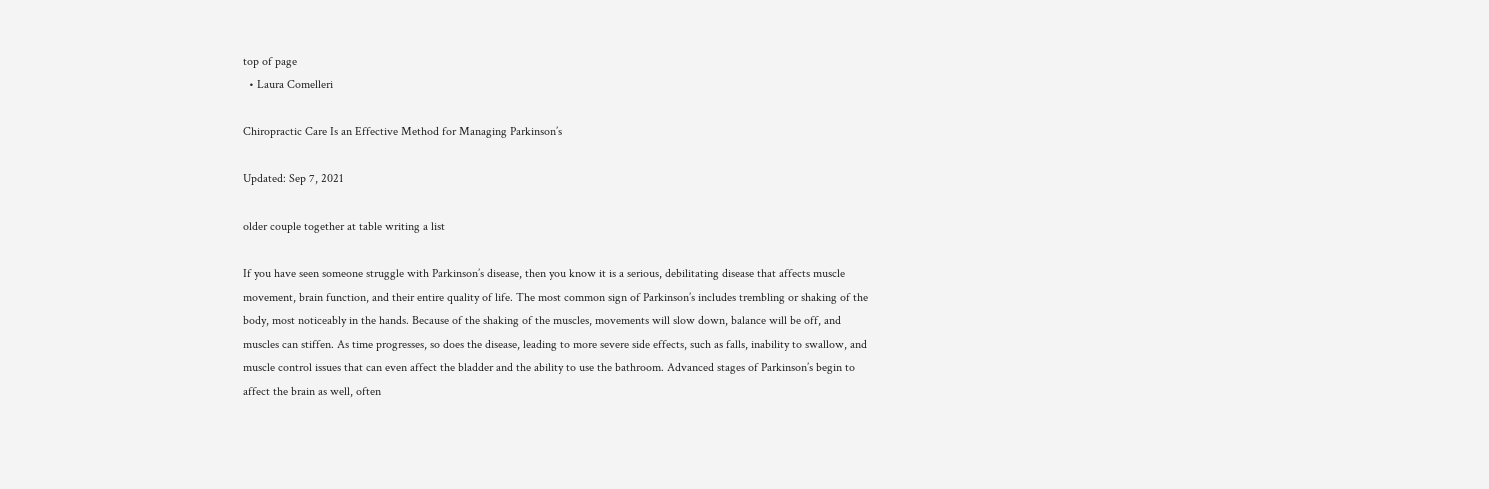top of page
  • Laura Comelleri

Chiropractic Care Is an Effective Method for Managing Parkinson’s

Updated: Sep 7, 2021

older couple together at table writing a list

If you have seen someone struggle with Parkinson’s disease, then you know it is a serious, debilitating disease that affects muscle movement, brain function, and their entire quality of life. The most common sign of Parkinson’s includes trembling or shaking of the body, most noticeably in the hands. Because of the shaking of the muscles, movements will slow down, balance will be off, and muscles can stiffen. As time progresses, so does the disease, leading to more severe side effects, such as falls, inability to swallow, and muscle control issues that can even affect the bladder and the ability to use the bathroom. Advanced stages of Parkinson’s begin to affect the brain as well, often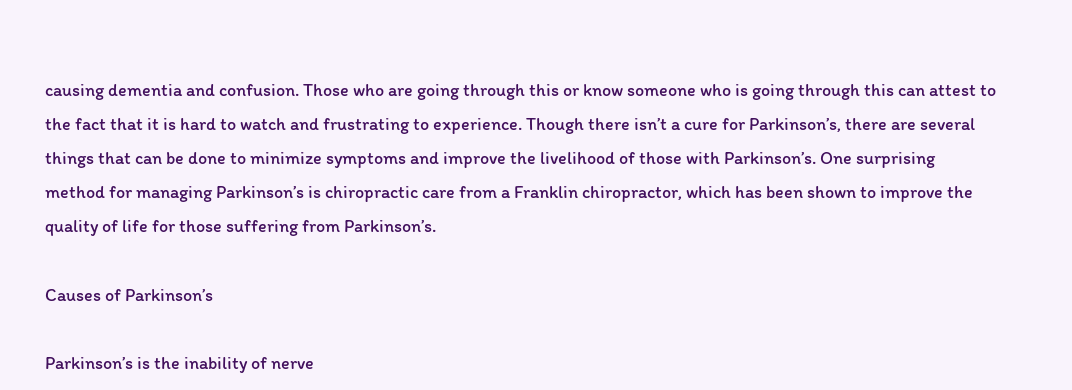causing dementia and confusion. Those who are going through this or know someone who is going through this can attest to the fact that it is hard to watch and frustrating to experience. Though there isn’t a cure for Parkinson’s, there are several things that can be done to minimize symptoms and improve the livelihood of those with Parkinson’s. One surprising method for managing Parkinson’s is chiropractic care from a Franklin chiropractor, which has been shown to improve the quality of life for those suffering from Parkinson’s.

Causes of Parkinson’s

Parkinson’s is the inability of nerve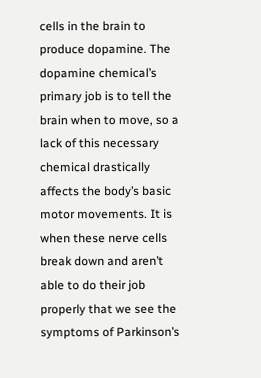cells in the brain to produce dopamine. The dopamine chemical’s primary job is to tell the brain when to move, so a lack of this necessary chemical drastically affects the body’s basic motor movements. It is when these nerve cells break down and aren’t able to do their job properly that we see the symptoms of Parkinson’s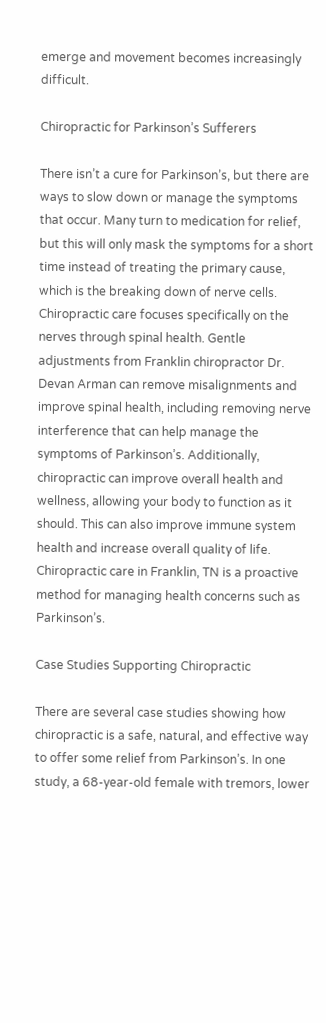emerge and movement becomes increasingly difficult.

Chiropractic for Parkinson’s Sufferers

There isn’t a cure for Parkinson’s, but there are ways to slow down or manage the symptoms that occur. Many turn to medication for relief, but this will only mask the symptoms for a short time instead of treating the primary cause, which is the breaking down of nerve cells. Chiropractic care focuses specifically on the nerves through spinal health. Gentle adjustments from Franklin chiropractor Dr. Devan Arman can remove misalignments and improve spinal health, including removing nerve interference that can help manage the symptoms of Parkinson’s. Additionally, chiropractic can improve overall health and wellness, allowing your body to function as it should. This can also improve immune system health and increase overall quality of life. Chiropractic care in Franklin, TN is a proactive method for managing health concerns such as Parkinson’s.

Case Studies Supporting Chiropractic

There are several case studies showing how chiropractic is a safe, natural, and effective way to offer some relief from Parkinson’s. In one study, a 68-year-old female with tremors, lower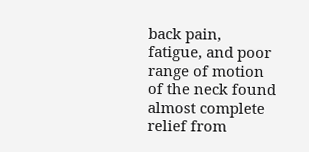back pain, fatigue, and poor range of motion of the neck found almost complete relief from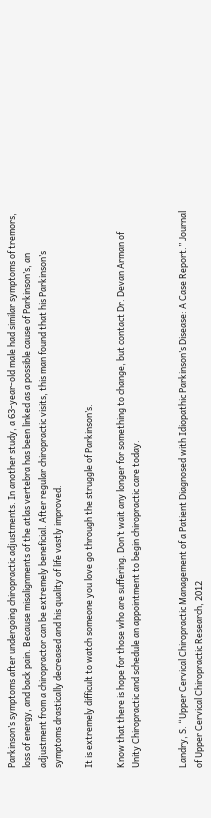Parkinson’s symptoms after undergoing chiropractic adjustments. In another study, a 63-year-old male had similar symptoms of tremors, loss of energy, and back pain. Because misalignments of the atlas vertebra has been linked as a possible cause of Parkinson’s, an adjustment from a chiropractor can be extremely beneficial. After regular chiropractic visits, this man found that his Parkinson’s symptoms drastically decreased and his quality of life vastly improved.

It is extremely difficult to watch someone you love go through the struggle of Parkinson’s.

Know that there is hope for those who are suffering. Don’t wait any longer for something to change, but contact Dr. Devan Arman of Unity Chiropractic and schedule an appointment to begin chiropractic care today.


Landry, S. “Upper Cervical Chiropractic Management of a Patient Diagnosed with Idiopathic Parkinson’s Disease: A Case Report.” Journal of Upper Cervical Chiropractic Research, 2012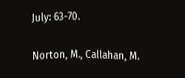July: 63-70.

Norton, M., Callahan, M.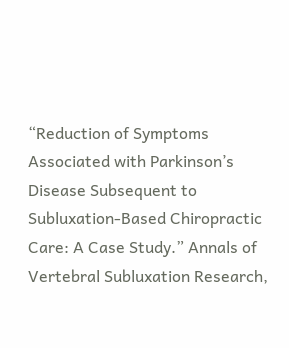“Reduction of Symptoms Associated with Parkinson’s Disease Subsequent to Subluxation-Based Chiropractic Care: A Case Study.” Annals of Vertebral Subluxation Research,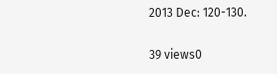2013 Dec: 120-130.

39 views0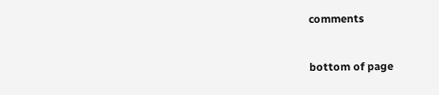comments


bottom of page